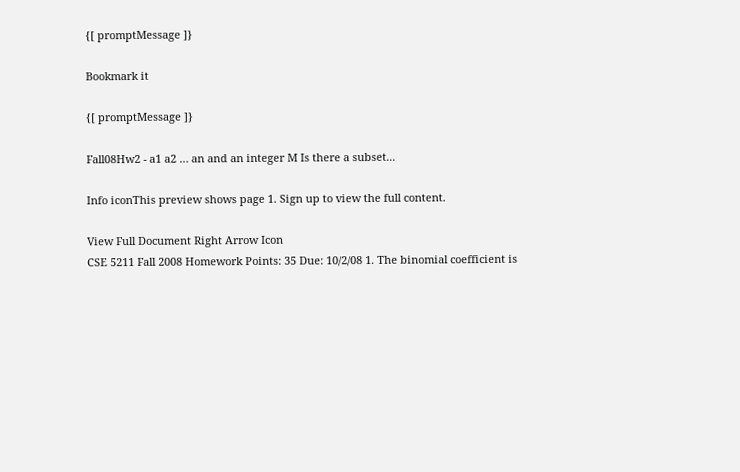{[ promptMessage ]}

Bookmark it

{[ promptMessage ]}

Fall08Hw2 - a1 a2 … an and an integer M Is there a subset...

Info iconThis preview shows page 1. Sign up to view the full content.

View Full Document Right Arrow Icon
CSE 5211 Fall 2008 Homework Points: 35 Due: 10/2/08 1. The binomial coefficient is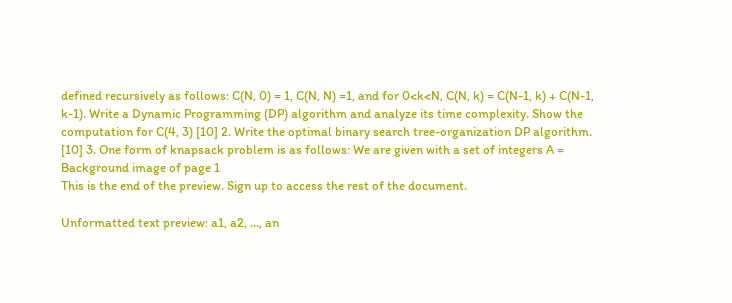defined recursively as follows: C(N, 0) = 1, C(N, N) =1, and for 0<k<N, C(N, k) = C(N-1, k) + C(N-1, k-1). Write a Dynamic Programming (DP) algorithm and analyze its time complexity. Show the computation for C(4, 3) [10] 2. Write the optimal binary search tree-organization DP algorithm. [10] 3. One form of knapsack problem is as follows: We are given with a set of integers A =
Background image of page 1
This is the end of the preview. Sign up to access the rest of the document.

Unformatted text preview: a1, a2, …, an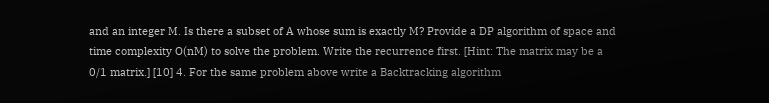and an integer M. Is there a subset of A whose sum is exactly M? Provide a DP algorithm of space and time complexity O(nM) to solve the problem. Write the recurrence first. [Hint: The matrix may be a 0/1 matrix.] [10] 4. For the same problem above write a Backtracking algorithm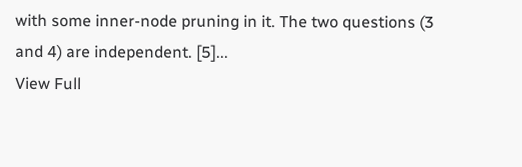with some inner-node pruning in it. The two questions (3 and 4) are independent. [5]...
View Full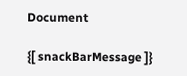Document

{[ snackBarMessage ]}